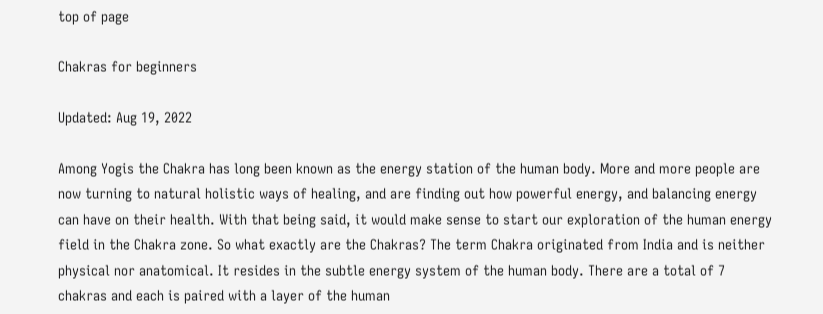top of page

Chakras for beginners

Updated: Aug 19, 2022

Among Yogis the Chakra has long been known as the energy station of the human body. More and more people are now turning to natural holistic ways of healing, and are finding out how powerful energy, and balancing energy can have on their health. With that being said, it would make sense to start our exploration of the human energy field in the Chakra zone. So what exactly are the Chakras? The term Chakra originated from India and is neither physical nor anatomical. It resides in the subtle energy system of the human body. There are a total of 7 chakras and each is paired with a layer of the human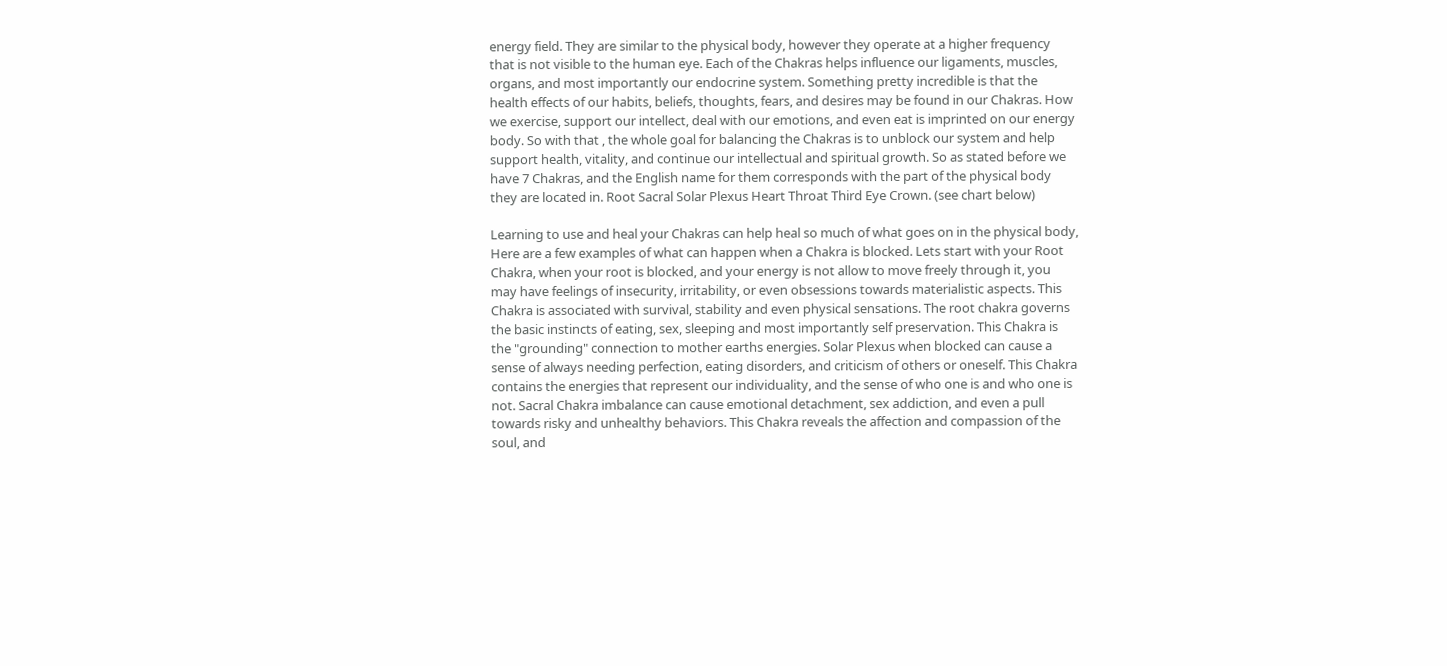energy field. They are similar to the physical body, however they operate at a higher frequency that is not visible to the human eye. Each of the Chakras helps influence our ligaments, muscles, organs, and most importantly our endocrine system. Something pretty incredible is that the health effects of our habits, beliefs, thoughts, fears, and desires may be found in our Chakras. How we exercise, support our intellect, deal with our emotions, and even eat is imprinted on our energy body. So with that , the whole goal for balancing the Chakras is to unblock our system and help support health, vitality, and continue our intellectual and spiritual growth. So as stated before we have 7 Chakras, and the English name for them corresponds with the part of the physical body they are located in. Root Sacral Solar Plexus Heart Throat Third Eye Crown. (see chart below)

Learning to use and heal your Chakras can help heal so much of what goes on in the physical body, Here are a few examples of what can happen when a Chakra is blocked. Lets start with your Root Chakra, when your root is blocked, and your energy is not allow to move freely through it, you may have feelings of insecurity, irritability, or even obsessions towards materialistic aspects. This Chakra is associated with survival, stability and even physical sensations. The root chakra governs the basic instincts of eating, sex, sleeping and most importantly self preservation. This Chakra is the "grounding" connection to mother earths energies. Solar Plexus when blocked can cause a sense of always needing perfection, eating disorders, and criticism of others or oneself. This Chakra contains the energies that represent our individuality, and the sense of who one is and who one is not. Sacral Chakra imbalance can cause emotional detachment, sex addiction, and even a pull towards risky and unhealthy behaviors. This Chakra reveals the affection and compassion of the soul, and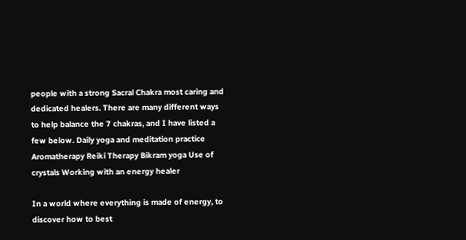people with a strong Sacral Chakra most caring and dedicated healers. There are many different ways to help balance the 7 chakras, and I have listed a few below. Daily yoga and meditation practice Aromatherapy Reiki Therapy Bikram yoga Use of crystals Working with an energy healer

In a world where everything is made of energy, to discover how to best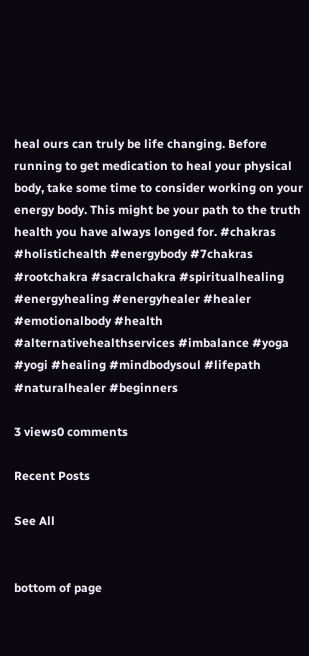heal ours can truly be life changing. Before running to get medication to heal your physical body, take some time to consider working on your energy body. This might be your path to the truth health you have always longed for. #chakras #holistichealth #energybody #7chakras #rootchakra #sacralchakra #spiritualhealing #energyhealing #energyhealer #healer #emotionalbody #health #alternativehealthservices #imbalance #yoga #yogi #healing #mindbodysoul #lifepath #naturalhealer #beginners

3 views0 comments

Recent Posts

See All


bottom of page